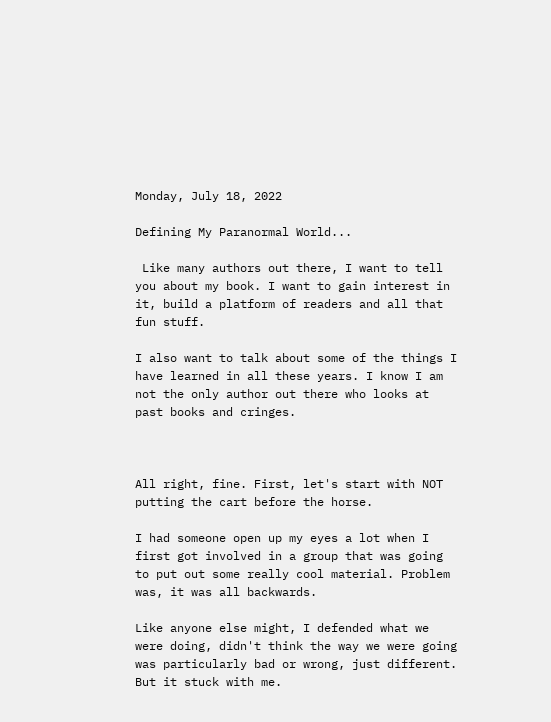Monday, July 18, 2022

Defining My Paranormal World...

 Like many authors out there, I want to tell you about my book. I want to gain interest in it, build a platform of readers and all that fun stuff.

I also want to talk about some of the things I have learned in all these years. I know I am not the only author out there who looks at past books and cringes.



All right, fine. First, let's start with NOT putting the cart before the horse.

I had someone open up my eyes a lot when I first got involved in a group that was going to put out some really cool material. Problem was, it was all backwards.

Like anyone else might, I defended what we were doing, didn't think the way we were going was particularly bad or wrong, just different. But it stuck with me.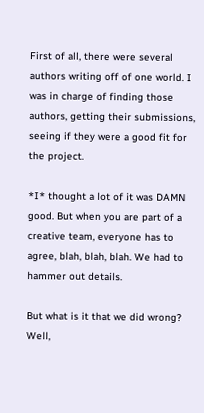First of all, there were several authors writing off of one world. I was in charge of finding those authors, getting their submissions, seeing if they were a good fit for the project.

*I* thought a lot of it was DAMN good. But when you are part of a creative team, everyone has to agree, blah, blah, blah. We had to hammer out details.

But what is it that we did wrong? Well,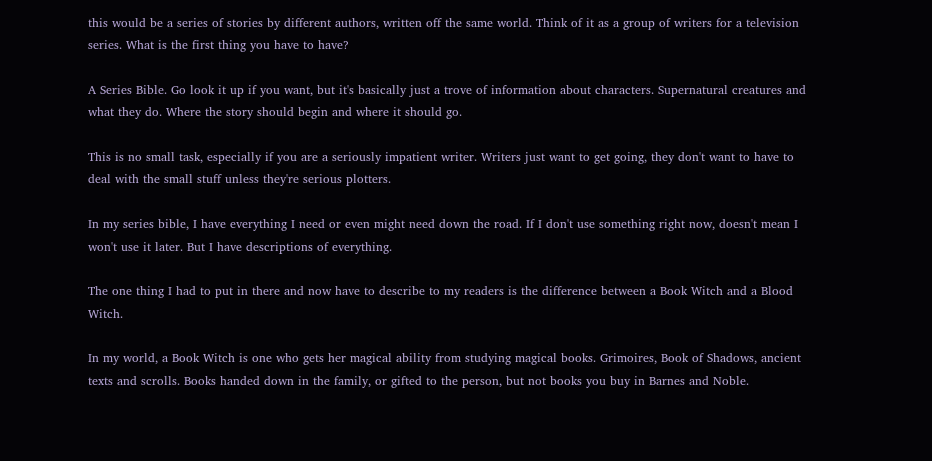this would be a series of stories by different authors, written off the same world. Think of it as a group of writers for a television series. What is the first thing you have to have?

A Series Bible. Go look it up if you want, but it's basically just a trove of information about characters. Supernatural creatures and what they do. Where the story should begin and where it should go.

This is no small task, especially if you are a seriously impatient writer. Writers just want to get going, they don't want to have to deal with the small stuff unless they're serious plotters.

In my series bible, I have everything I need or even might need down the road. If I don't use something right now, doesn't mean I won't use it later. But I have descriptions of everything.

The one thing I had to put in there and now have to describe to my readers is the difference between a Book Witch and a Blood Witch.

In my world, a Book Witch is one who gets her magical ability from studying magical books. Grimoires, Book of Shadows, ancient texts and scrolls. Books handed down in the family, or gifted to the person, but not books you buy in Barnes and Noble.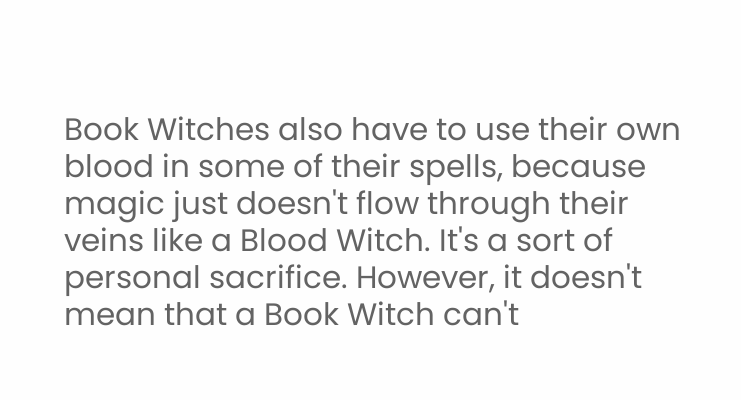Book Witches also have to use their own blood in some of their spells, because magic just doesn't flow through their veins like a Blood Witch. It's a sort of personal sacrifice. However, it doesn't mean that a Book Witch can't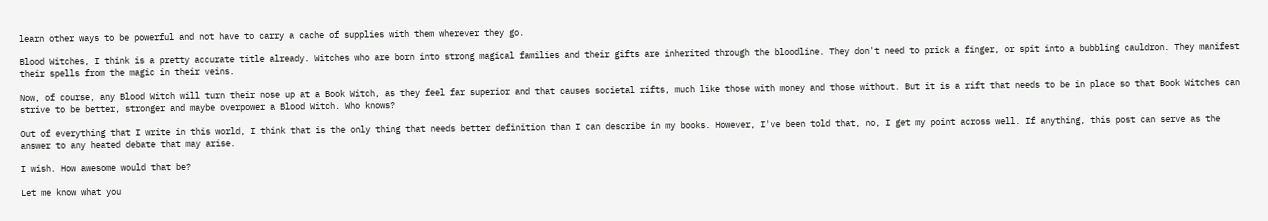learn other ways to be powerful and not have to carry a cache of supplies with them wherever they go.

Blood Witches, I think is a pretty accurate title already. Witches who are born into strong magical families and their gifts are inherited through the bloodline. They don't need to prick a finger, or spit into a bubbling cauldron. They manifest their spells from the magic in their veins.

Now, of course, any Blood Witch will turn their nose up at a Book Witch, as they feel far superior and that causes societal rifts, much like those with money and those without. But it is a rift that needs to be in place so that Book Witches can strive to be better, stronger and maybe overpower a Blood Witch. Who knows?

Out of everything that I write in this world, I think that is the only thing that needs better definition than I can describe in my books. However, I've been told that, no, I get my point across well. If anything, this post can serve as the answer to any heated debate that may arise.

I wish. How awesome would that be?

Let me know what you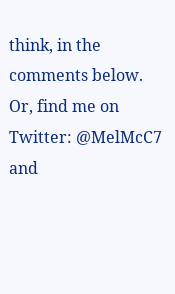think, in the comments below. Or, find me on Twitter: @MelMcC7 and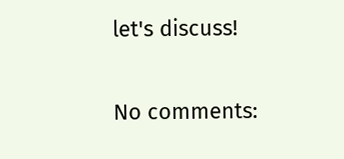let's discuss!

No comments: